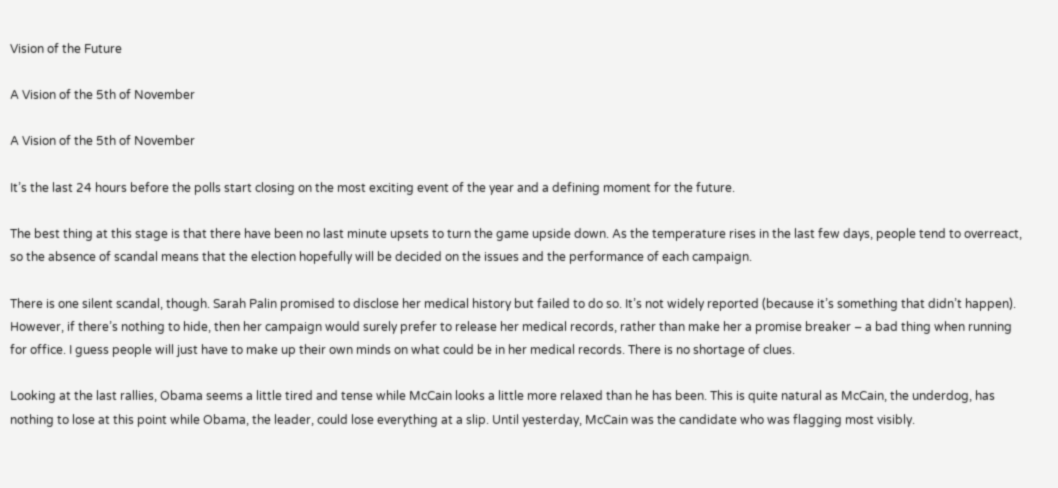Vision of the Future

A Vision of the 5th of November

A Vision of the 5th of November

It’s the last 24 hours before the polls start closing on the most exciting event of the year and a defining moment for the future.

The best thing at this stage is that there have been no last minute upsets to turn the game upside down. As the temperature rises in the last few days, people tend to overreact, so the absence of scandal means that the election hopefully will be decided on the issues and the performance of each campaign.

There is one silent scandal, though. Sarah Palin promised to disclose her medical history but failed to do so. It’s not widely reported (because it’s something that didn’t happen). However, if there’s nothing to hide, then her campaign would surely prefer to release her medical records, rather than make her a promise breaker – a bad thing when running for office. I guess people will just have to make up their own minds on what could be in her medical records. There is no shortage of clues.

Looking at the last rallies, Obama seems a little tired and tense while McCain looks a little more relaxed than he has been. This is quite natural as McCain, the underdog, has nothing to lose at this point while Obama, the leader, could lose everything at a slip. Until yesterday, McCain was the candidate who was flagging most visibly.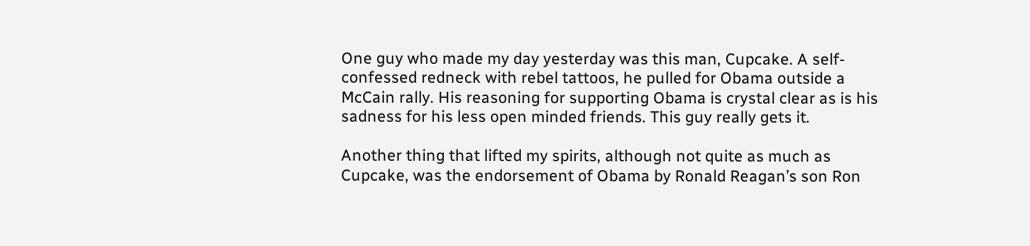One guy who made my day yesterday was this man, Cupcake. A self-confessed redneck with rebel tattoos, he pulled for Obama outside a McCain rally. His reasoning for supporting Obama is crystal clear as is his sadness for his less open minded friends. This guy really gets it.

Another thing that lifted my spirits, although not quite as much as Cupcake, was the endorsement of Obama by Ronald Reagan’s son Ron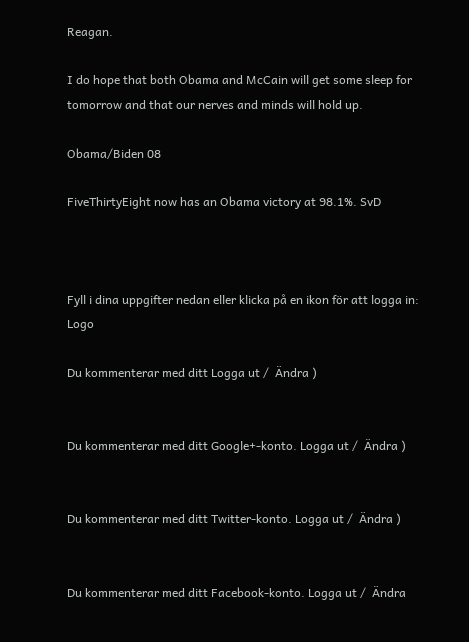Reagan.

I do hope that both Obama and McCain will get some sleep for tomorrow and that our nerves and minds will hold up.

Obama/Biden 08

FiveThirtyEight now has an Obama victory at 98.1%. SvD



Fyll i dina uppgifter nedan eller klicka på en ikon för att logga in: Logo

Du kommenterar med ditt Logga ut /  Ändra )


Du kommenterar med ditt Google+-konto. Logga ut /  Ändra )


Du kommenterar med ditt Twitter-konto. Logga ut /  Ändra )


Du kommenterar med ditt Facebook-konto. Logga ut /  Ändra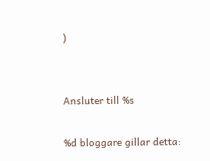)


Ansluter till %s

%d bloggare gillar detta: